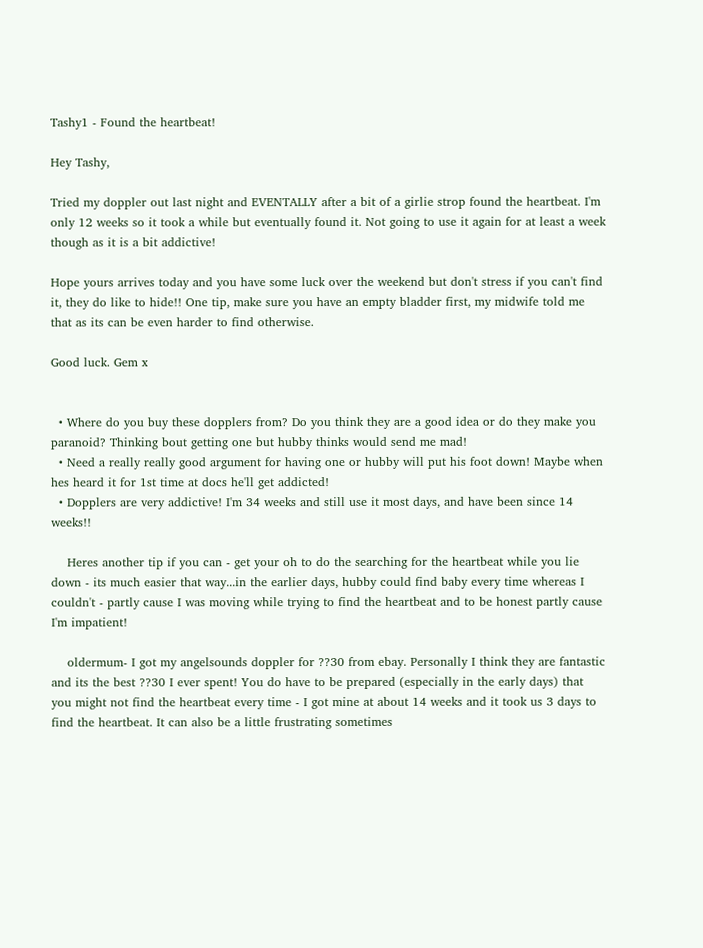Tashy1 - Found the heartbeat!

Hey Tashy,

Tried my doppler out last night and EVENTALLY after a bit of a girlie strop found the heartbeat. I'm only 12 weeks so it took a while but eventually found it. Not going to use it again for at least a week though as it is a bit addictive!

Hope yours arrives today and you have some luck over the weekend but don't stress if you can't find it, they do like to hide!! One tip, make sure you have an empty bladder first, my midwife told me that as its can be even harder to find otherwise.

Good luck. Gem x


  • Where do you buy these dopplers from? Do you think they are a good idea or do they make you paranoid? Thinking bout getting one but hubby thinks would send me mad!
  • Need a really really good argument for having one or hubby will put his foot down! Maybe when hes heard it for 1st time at docs he'll get addicted!
  • Dopplers are very addictive! I'm 34 weeks and still use it most days, and have been since 14 weeks!!

    Heres another tip if you can - get your oh to do the searching for the heartbeat while you lie down - its much easier that way...in the earlier days, hubby could find baby every time whereas I couldn't - partly cause I was moving while trying to find the heartbeat and to be honest partly cause I'm impatient!

    oldermum- I got my angelsounds doppler for ??30 from ebay. Personally I think they are fantastic and its the best ??30 I ever spent! You do have to be prepared (especially in the early days) that you might not find the heartbeat every time - I got mine at about 14 weeks and it took us 3 days to find the heartbeat. It can also be a little frustrating sometimes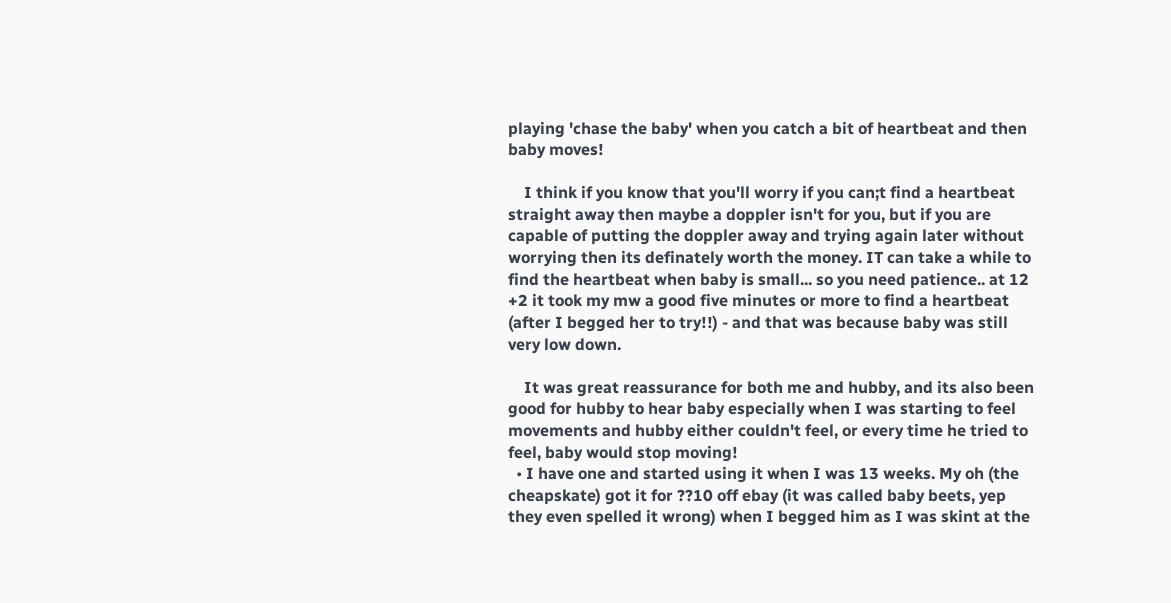playing 'chase the baby' when you catch a bit of heartbeat and then baby moves!

    I think if you know that you'll worry if you can;t find a heartbeat straight away then maybe a doppler isn't for you, but if you are capable of putting the doppler away and trying again later without worrying then its definately worth the money. IT can take a while to find the heartbeat when baby is small... so you need patience.. at 12 +2 it took my mw a good five minutes or more to find a heartbeat (after I begged her to try!!) - and that was because baby was still very low down.

    It was great reassurance for both me and hubby, and its also been good for hubby to hear baby especially when I was starting to feel movements and hubby either couldn't feel, or every time he tried to feel, baby would stop moving!
  • I have one and started using it when I was 13 weeks. My oh (the cheapskate) got it for ??10 off ebay (it was called baby beets, yep they even spelled it wrong) when I begged him as I was skint at the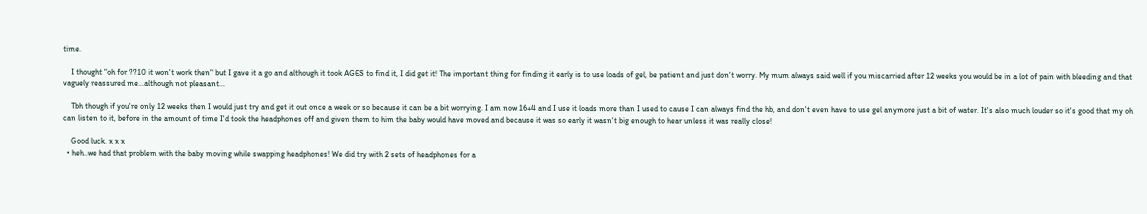time.

    I thought "oh for ??10 it won't work then" but I gave it a go and although it took AGES to find it, I did get it! The important thing for finding it early is to use loads of gel, be patient and just don't worry. My mum always said well if you miscarried after 12 weeks you would be in a lot of pain with bleeding and that vaguely reassured me...although not pleasant...

    Tbh though if you're only 12 weeks then I would just try and get it out once a week or so because it can be a bit worrying. I am now 16+4 and I use it loads more than I used to cause I can always find the hb, and don't even have to use gel anymore just a bit of water. It's also much louder so it's good that my oh can listen to it, before in the amount of time I'd took the headphones off and given them to him the baby would have moved and because it was so early it wasn't big enough to hear unless it was really close!

    Good luck. x x x
  • heh..we had that problem with the baby moving while swapping headphones! We did try with 2 sets of headphones for a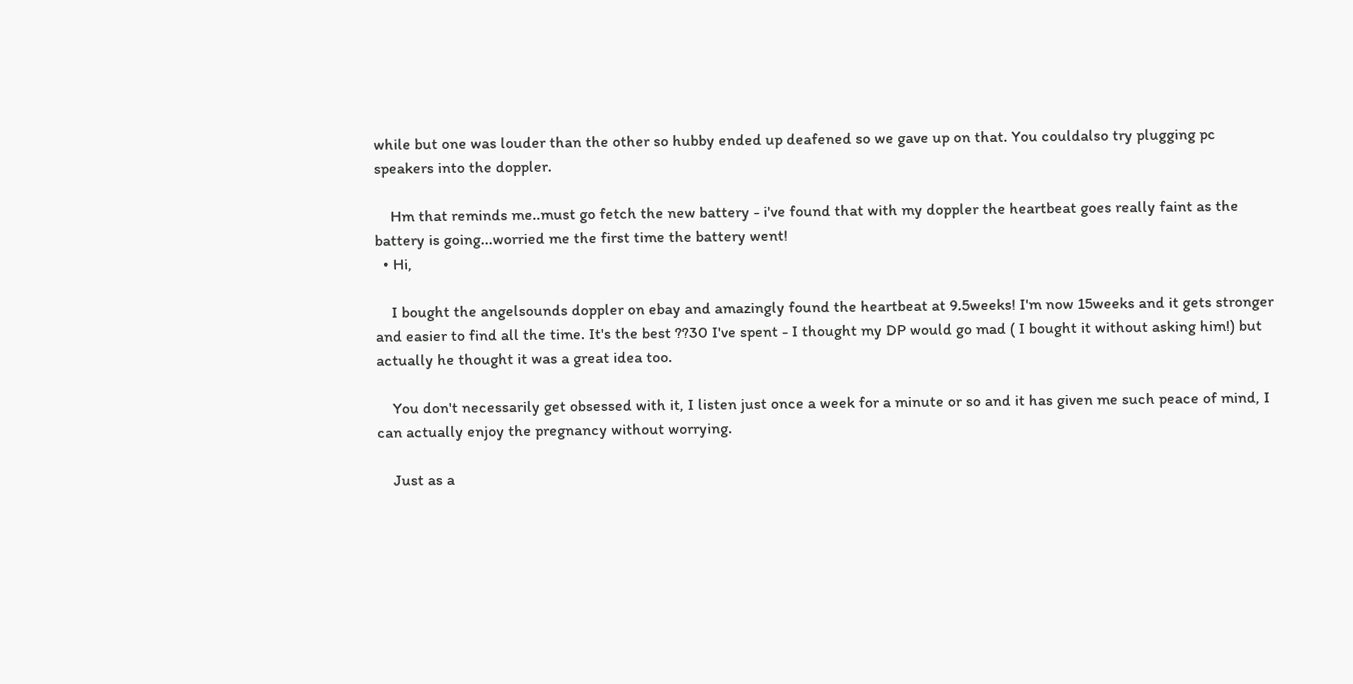while but one was louder than the other so hubby ended up deafened so we gave up on that. You couldalso try plugging pc speakers into the doppler.

    Hm that reminds me..must go fetch the new battery - i've found that with my doppler the heartbeat goes really faint as the battery is going...worried me the first time the battery went!
  • Hi,

    I bought the angelsounds doppler on ebay and amazingly found the heartbeat at 9.5weeks! I'm now 15weeks and it gets stronger and easier to find all the time. It's the best ??30 I've spent - I thought my DP would go mad ( I bought it without asking him!) but actually he thought it was a great idea too.

    You don't necessarily get obsessed with it, I listen just once a week for a minute or so and it has given me such peace of mind, I can actually enjoy the pregnancy without worrying.

    Just as a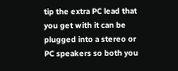tip the extra PC lead that you get with it can be plugged into a stereo or PC speakers so both you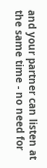and your partner can listen at the same time - no need for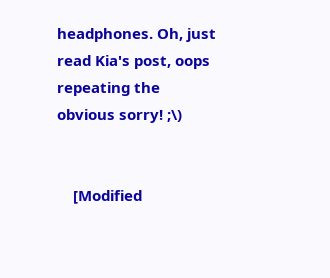headphones. Oh, just read Kia's post, oops repeating the obvious sorry! ;\)


    [Modified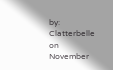by: Clatterbelle on November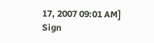17, 2007 09:01 AM]
Sign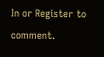In or Register to comment.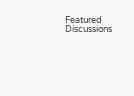Featured Discussions